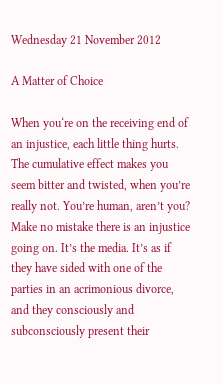Wednesday 21 November 2012

A Matter of Choice

When you‘re on the receiving end of an injustice, each little thing hurts.  The cumulative effect makes you seem bitter and twisted, when you’re really not. You’re human, aren’t you?
Make no mistake there is an injustice going on. It’s the media. It’s as if they have sided with one of the parties in an acrimonious divorce, and they consciously and subconsciously present their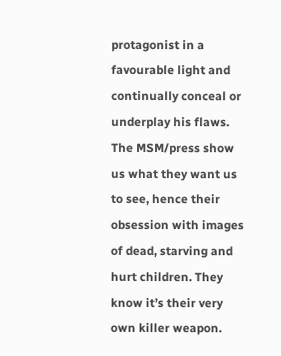protagonist in a favourable light and continually conceal or underplay his flaws.
The MSM/press show us what they want us to see, hence their obsession with images of dead, starving and hurt children. They know it’s their very own killer weapon.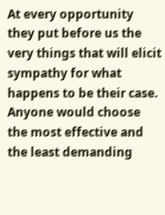At every opportunity they put before us the very things that will elicit sympathy for what happens to be their case. Anyone would choose the most effective and the least demanding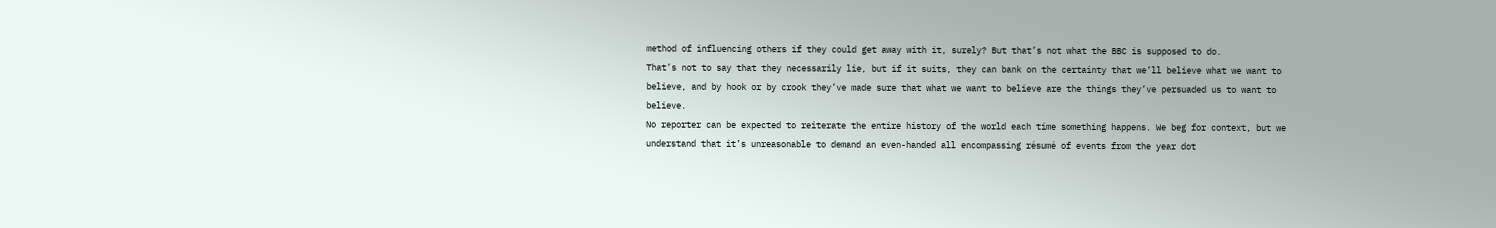method of influencing others if they could get away with it, surely? But that’s not what the BBC is supposed to do.
That’s not to say that they necessarily lie, but if it suits, they can bank on the certainty that we’ll believe what we want to believe, and by hook or by crook they’ve made sure that what we want to believe are the things they’ve persuaded us to want to believe.
No reporter can be expected to reiterate the entire history of the world each time something happens. We beg for context, but we understand that it’s unreasonable to demand an even-handed all encompassing résumé of events from the year dot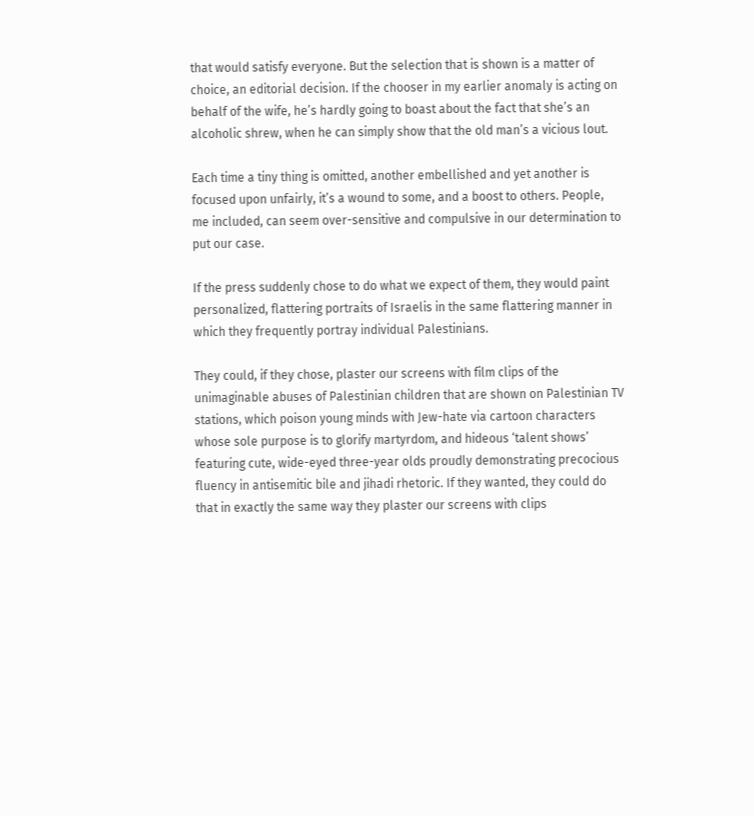that would satisfy everyone. But the selection that is shown is a matter of choice, an editorial decision. If the chooser in my earlier anomaly is acting on behalf of the wife, he’s hardly going to boast about the fact that she’s an alcoholic shrew, when he can simply show that the old man’s a vicious lout.

Each time a tiny thing is omitted, another embellished and yet another is focused upon unfairly, it’s a wound to some, and a boost to others. People, me included, can seem over-sensitive and compulsive in our determination to put our case.

If the press suddenly chose to do what we expect of them, they would paint personalized, flattering portraits of Israelis in the same flattering manner in which they frequently portray individual Palestinians.

They could, if they chose, plaster our screens with film clips of the unimaginable abuses of Palestinian children that are shown on Palestinian TV stations, which poison young minds with Jew-hate via cartoon characters whose sole purpose is to glorify martyrdom, and hideous ‘talent shows’ featuring cute, wide-eyed three-year olds proudly demonstrating precocious fluency in antisemitic bile and jihadi rhetoric. If they wanted, they could do that in exactly the same way they plaster our screens with clips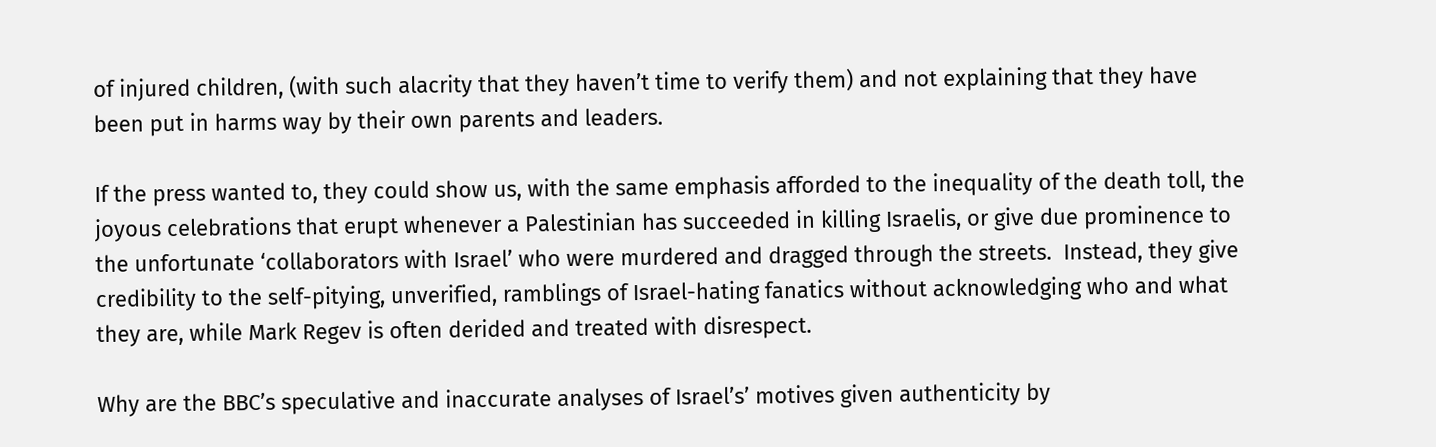of injured children, (with such alacrity that they haven’t time to verify them) and not explaining that they have been put in harms way by their own parents and leaders.

If the press wanted to, they could show us, with the same emphasis afforded to the inequality of the death toll, the joyous celebrations that erupt whenever a Palestinian has succeeded in killing Israelis, or give due prominence to the unfortunate ‘collaborators with Israel’ who were murdered and dragged through the streets.  Instead, they give credibility to the self-pitying, unverified, ramblings of Israel-hating fanatics without acknowledging who and what they are, while Mark Regev is often derided and treated with disrespect.

Why are the BBC’s speculative and inaccurate analyses of Israel’s’ motives given authenticity by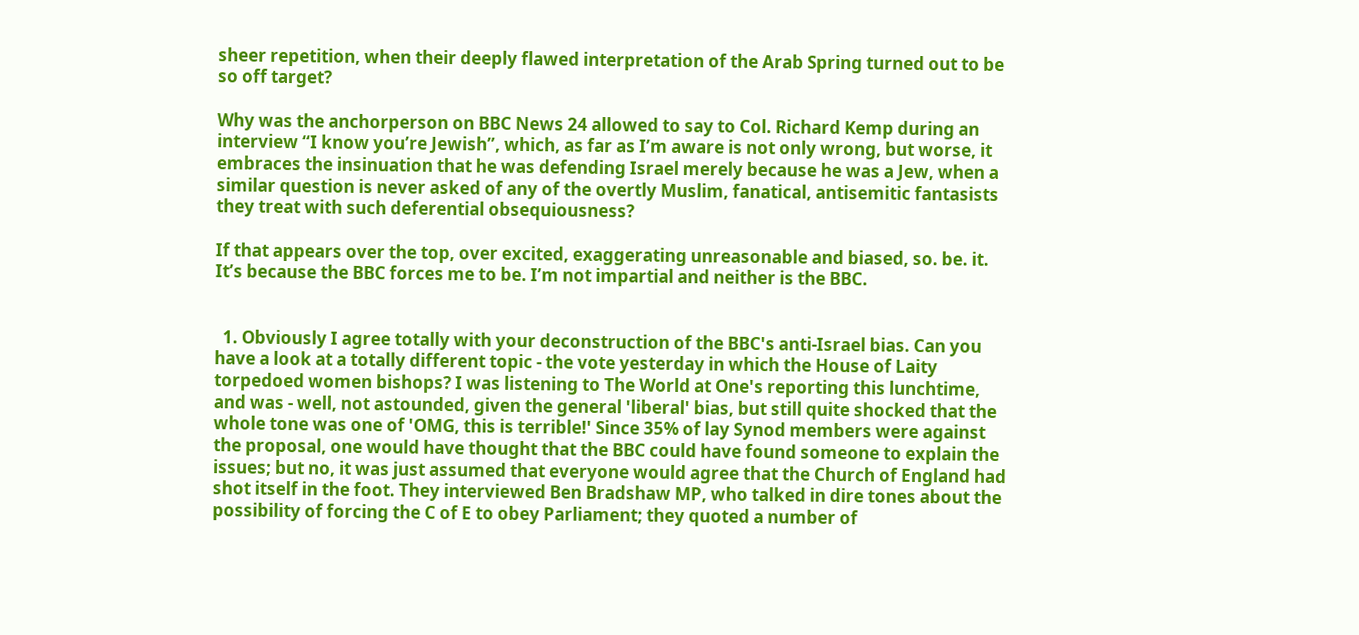sheer repetition, when their deeply flawed interpretation of the Arab Spring turned out to be so off target?

Why was the anchorperson on BBC News 24 allowed to say to Col. Richard Kemp during an interview “I know you’re Jewish”, which, as far as I’m aware is not only wrong, but worse, it embraces the insinuation that he was defending Israel merely because he was a Jew, when a similar question is never asked of any of the overtly Muslim, fanatical, antisemitic fantasists they treat with such deferential obsequiousness?

If that appears over the top, over excited, exaggerating unreasonable and biased, so. be. it. It’s because the BBC forces me to be. I’m not impartial and neither is the BBC.


  1. Obviously I agree totally with your deconstruction of the BBC's anti-Israel bias. Can you have a look at a totally different topic - the vote yesterday in which the House of Laity torpedoed women bishops? I was listening to The World at One's reporting this lunchtime, and was - well, not astounded, given the general 'liberal' bias, but still quite shocked that the whole tone was one of 'OMG, this is terrible!' Since 35% of lay Synod members were against the proposal, one would have thought that the BBC could have found someone to explain the issues; but no, it was just assumed that everyone would agree that the Church of England had shot itself in the foot. They interviewed Ben Bradshaw MP, who talked in dire tones about the possibility of forcing the C of E to obey Parliament; they quoted a number of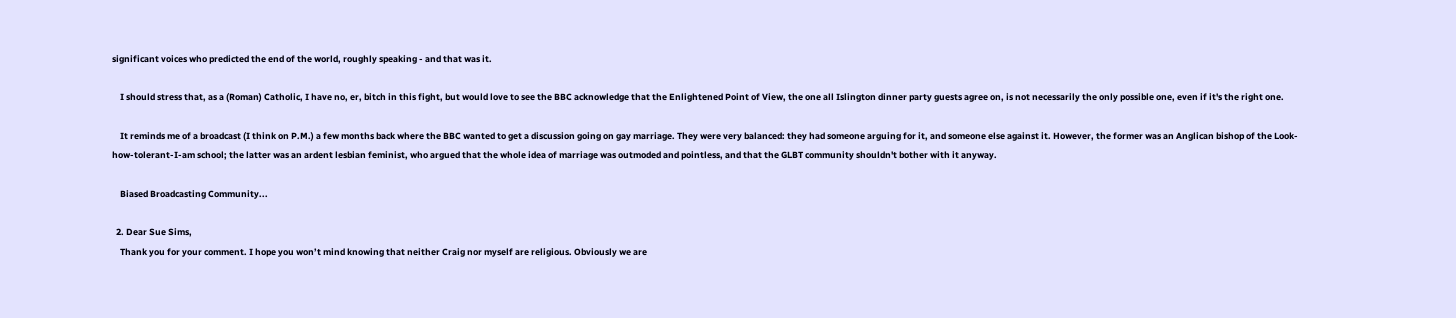significant voices who predicted the end of the world, roughly speaking - and that was it.

    I should stress that, as a (Roman) Catholic, I have no, er, bitch in this fight, but would love to see the BBC acknowledge that the Enlightened Point of View, the one all Islington dinner party guests agree on, is not necessarily the only possible one, even if it's the right one.

    It reminds me of a broadcast (I think on P.M.) a few months back where the BBC wanted to get a discussion going on gay marriage. They were very balanced: they had someone arguing for it, and someone else against it. However, the former was an Anglican bishop of the Look-how-tolerant-I-am school; the latter was an ardent lesbian feminist, who argued that the whole idea of marriage was outmoded and pointless, and that the GLBT community shouldn't bother with it anyway.

    Biased Broadcasting Community...

  2. Dear Sue Sims,
    Thank you for your comment. I hope you won’t mind knowing that neither Craig nor myself are religious. Obviously we are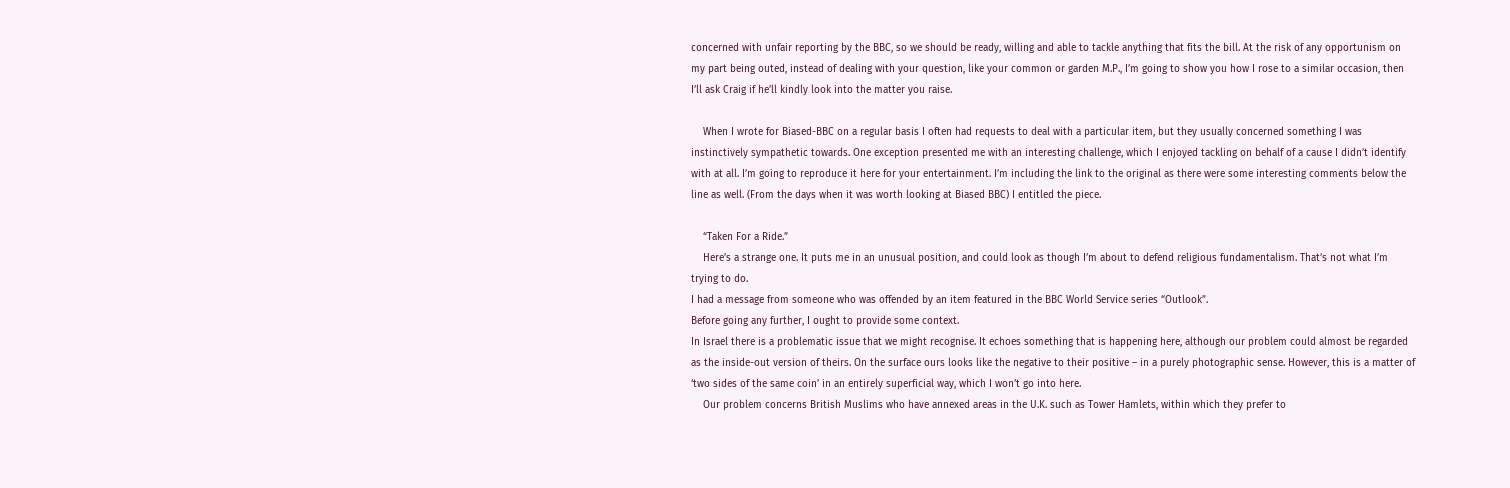concerned with unfair reporting by the BBC, so we should be ready, willing and able to tackle anything that fits the bill. At the risk of any opportunism on my part being outed, instead of dealing with your question, like your common or garden M.P., I’m going to show you how I rose to a similar occasion, then I’ll ask Craig if he’ll kindly look into the matter you raise.

    When I wrote for Biased-BBC on a regular basis I often had requests to deal with a particular item, but they usually concerned something I was instinctively sympathetic towards. One exception presented me with an interesting challenge, which I enjoyed tackling on behalf of a cause I didn’t identify with at all. I’m going to reproduce it here for your entertainment. I’m including the link to the original as there were some interesting comments below the line as well. (From the days when it was worth looking at Biased BBC) I entitled the piece.

    “Taken For a Ride.”
    Here’s a strange one. It puts me in an unusual position, and could look as though I’m about to defend religious fundamentalism. That’s not what I’m trying to do.
I had a message from someone who was offended by an item featured in the BBC World Service series “Outlook”.
Before going any further, I ought to provide some context.
In Israel there is a problematic issue that we might recognise. It echoes something that is happening here, although our problem could almost be regarded as the inside-out version of theirs. On the surface ours looks like the negative to their positive – in a purely photographic sense. However, this is a matter of ‘two sides of the same coin’ in an entirely superficial way, which I won’t go into here.
    Our problem concerns British Muslims who have annexed areas in the U.K. such as Tower Hamlets, within which they prefer to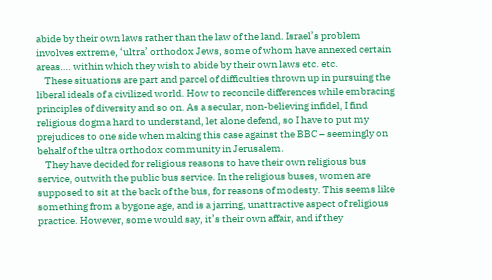abide by their own laws rather than the law of the land. Israel’s problem involves extreme, ‘ultra’ orthodox Jews, some of whom have annexed certain areas…. within which they wish to abide by their own laws etc. etc.
    These situations are part and parcel of difficulties thrown up in pursuing the liberal ideals of a civilized world. How to reconcile differences while embracing principles of diversity and so on. As a secular, non-believing infidel, I find religious dogma hard to understand, let alone defend, so I have to put my prejudices to one side when making this case against the BBC – seemingly on behalf of the ultra orthodox community in Jerusalem.
    They have decided for religious reasons to have their own religious bus service, outwith the public bus service. In the religious buses, women are supposed to sit at the back of the bus, for reasons of modesty. This seems like something from a bygone age, and is a jarring, unattractive aspect of religious practice. However, some would say, it’s their own affair, and if they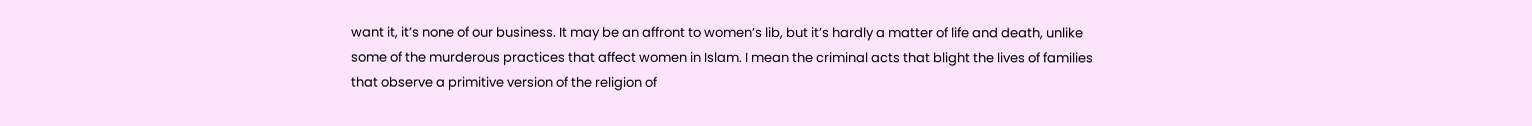want it, it’s none of our business. It may be an affront to women’s lib, but it’s hardly a matter of life and death, unlike some of the murderous practices that affect women in Islam. I mean the criminal acts that blight the lives of families that observe a primitive version of the religion of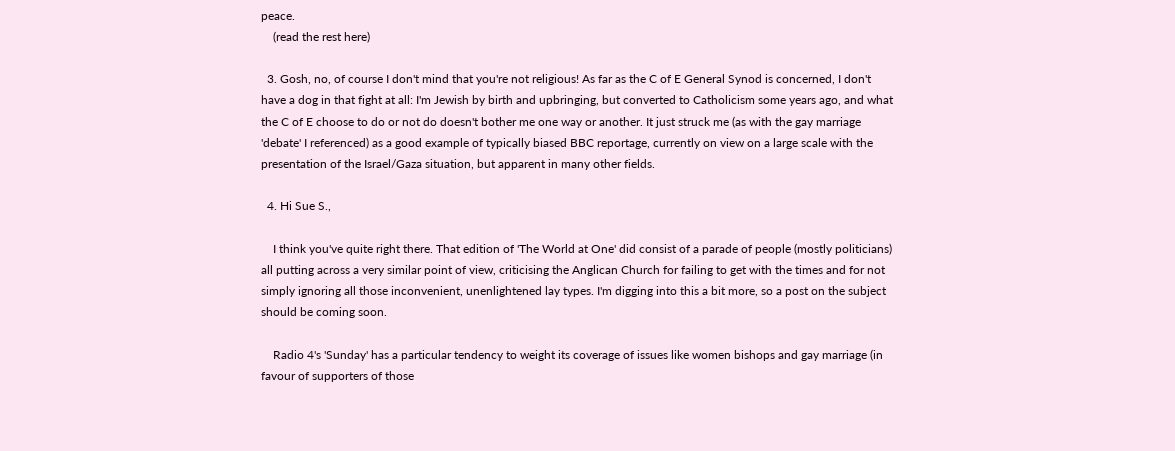peace.
    (read the rest here)

  3. Gosh, no, of course I don't mind that you're not religious! As far as the C of E General Synod is concerned, I don't have a dog in that fight at all: I'm Jewish by birth and upbringing, but converted to Catholicism some years ago, and what the C of E choose to do or not do doesn't bother me one way or another. It just struck me (as with the gay marriage 'debate' I referenced) as a good example of typically biased BBC reportage, currently on view on a large scale with the presentation of the Israel/Gaza situation, but apparent in many other fields.

  4. Hi Sue S.,

    I think you've quite right there. That edition of 'The World at One' did consist of a parade of people (mostly politicians) all putting across a very similar point of view, criticising the Anglican Church for failing to get with the times and for not simply ignoring all those inconvenient, unenlightened lay types. I'm digging into this a bit more, so a post on the subject should be coming soon.

    Radio 4's 'Sunday' has a particular tendency to weight its coverage of issues like women bishops and gay marriage (in favour of supporters of those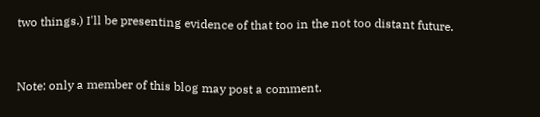two things.) I'll be presenting evidence of that too in the not too distant future.


Note: only a member of this blog may post a comment.